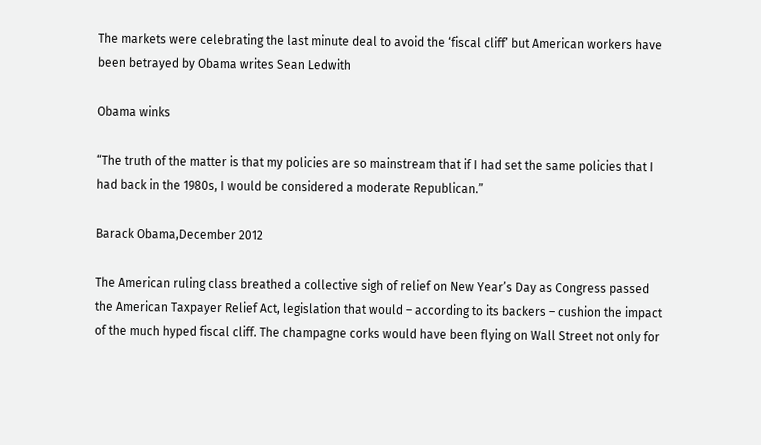The markets were celebrating the last minute deal to avoid the ‘fiscal cliff’ but American workers have been betrayed by Obama writes Sean Ledwith

Obama winks

“The truth of the matter is that my policies are so mainstream that if I had set the same policies that I had back in the 1980s, I would be considered a moderate Republican.”

Barack Obama,December 2012

The American ruling class breathed a collective sigh of relief on New Year’s Day as Congress passed the American Taxpayer Relief Act, legislation that would – according to its backers – cushion the impact of the much hyped fiscal cliff. The champagne corks would have been flying on Wall Street not only for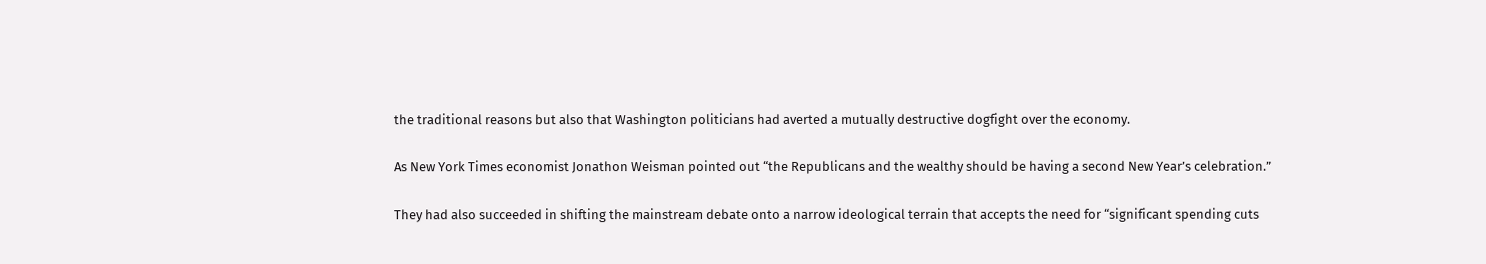the traditional reasons but also that Washington politicians had averted a mutually destructive dogfight over the economy.

As New York Times economist Jonathon Weisman pointed out “the Republicans and the wealthy should be having a second New Year’s celebration.”

They had also succeeded in shifting the mainstream debate onto a narrow ideological terrain that accepts the need for “significant spending cuts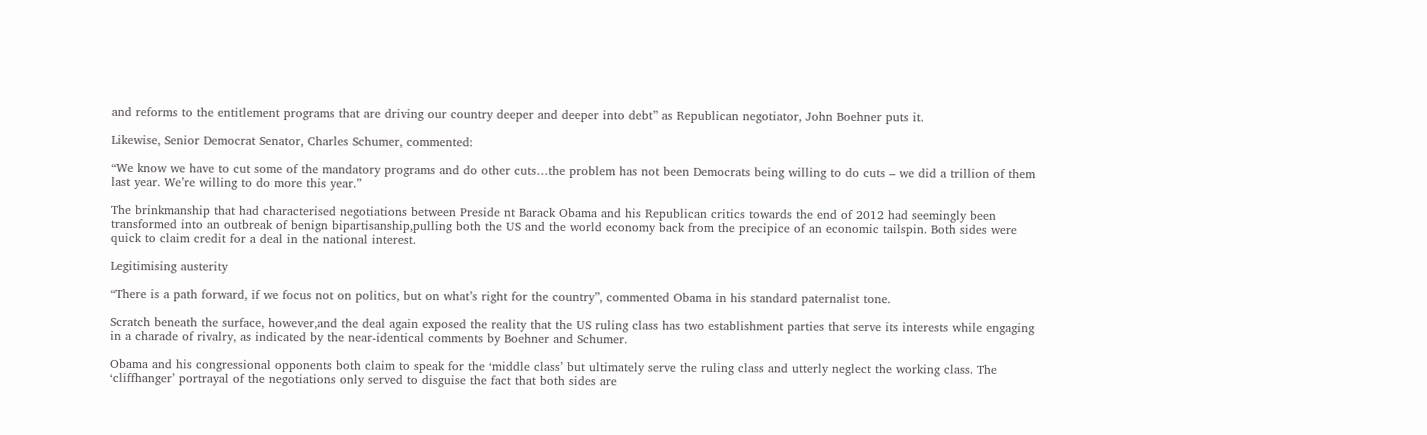and reforms to the entitlement programs that are driving our country deeper and deeper into debt” as Republican negotiator, John Boehner puts it.

Likewise, Senior Democrat Senator, Charles Schumer, commented:

“We know we have to cut some of the mandatory programs and do other cuts…the problem has not been Democrats being willing to do cuts – we did a trillion of them last year. We’re willing to do more this year.”

The brinkmanship that had characterised negotiations between Preside nt Barack Obama and his Republican critics towards the end of 2012 had seemingly been transformed into an outbreak of benign bipartisanship,pulling both the US and the world economy back from the precipice of an economic tailspin. Both sides were quick to claim credit for a deal in the national interest.

Legitimising austerity

“There is a path forward, if we focus not on politics, but on what’s right for the country”, commented Obama in his standard paternalist tone.

Scratch beneath the surface, however,and the deal again exposed the reality that the US ruling class has two establishment parties that serve its interests while engaging in a charade of rivalry, as indicated by the near-identical comments by Boehner and Schumer.

Obama and his congressional opponents both claim to speak for the ‘middle class’ but ultimately serve the ruling class and utterly neglect the working class. The ‘cliffhanger’ portrayal of the negotiations only served to disguise the fact that both sides are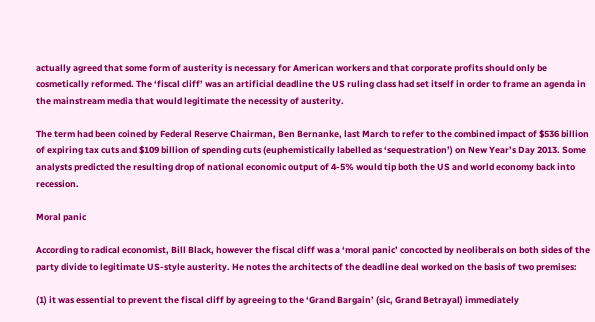actually agreed that some form of austerity is necessary for American workers and that corporate profits should only be cosmetically reformed. The ‘fiscal cliff’ was an artificial deadline the US ruling class had set itself in order to frame an agenda in the mainstream media that would legitimate the necessity of austerity.

The term had been coined by Federal Reserve Chairman, Ben Bernanke, last March to refer to the combined impact of $536 billion of expiring tax cuts and $109 billion of spending cuts (euphemistically labelled as ‘sequestration’) on New Year’s Day 2013. Some analysts predicted the resulting drop of national economic output of 4-5% would tip both the US and world economy back into recession.

Moral panic

According to radical economist, Bill Black, however the fiscal cliff was a ‘moral panic’ concocted by neoliberals on both sides of the party divide to legitimate US-style austerity. He notes the architects of the deadline deal worked on the basis of two premises:

(1) it was essential to prevent the fiscal cliff by agreeing to the ‘Grand Bargain’ (sic, Grand Betrayal) immediately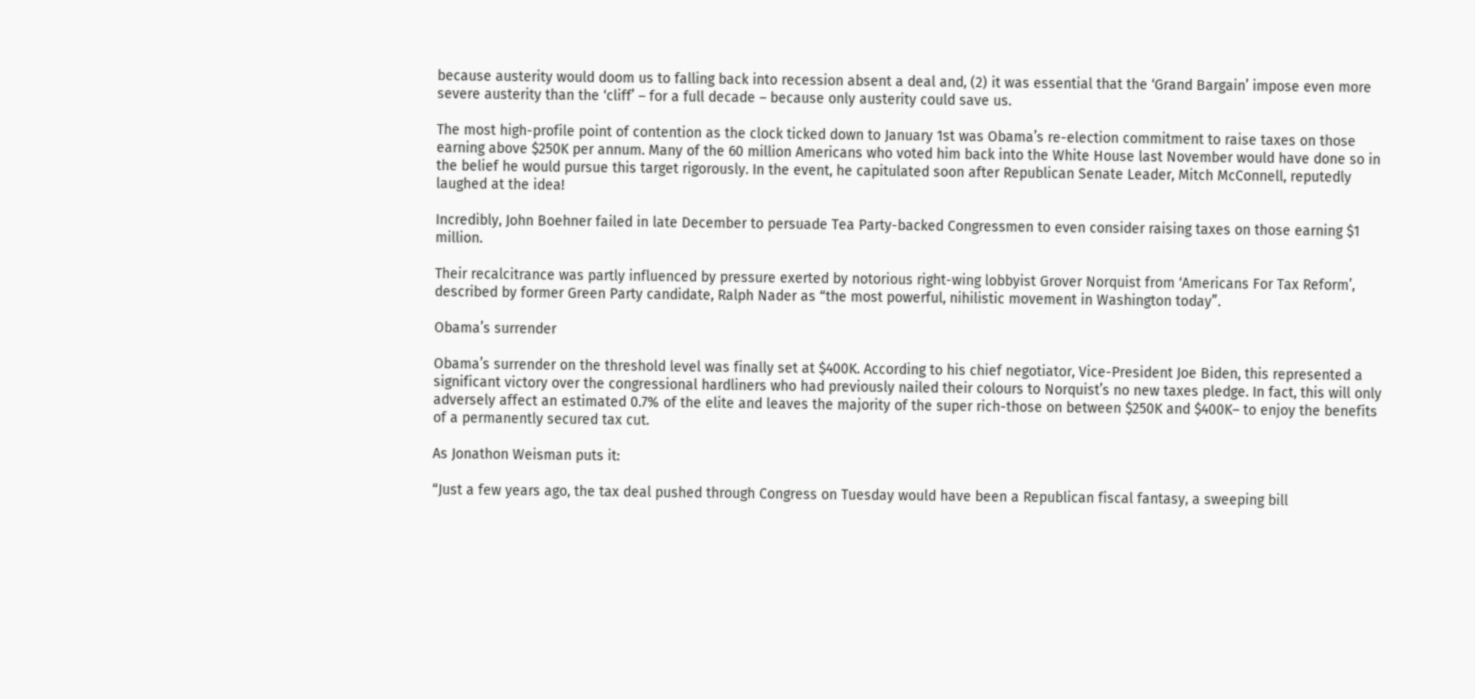because austerity would doom us to falling back into recession absent a deal and, (2) it was essential that the ‘Grand Bargain’ impose even more severe austerity than the ‘cliff’ – for a full decade – because only austerity could save us.

The most high-profile point of contention as the clock ticked down to January 1st was Obama’s re-election commitment to raise taxes on those earning above $250K per annum. Many of the 60 million Americans who voted him back into the White House last November would have done so in the belief he would pursue this target rigorously. In the event, he capitulated soon after Republican Senate Leader, Mitch McConnell, reputedly laughed at the idea!

Incredibly, John Boehner failed in late December to persuade Tea Party-backed Congressmen to even consider raising taxes on those earning $1 million.

Their recalcitrance was partly influenced by pressure exerted by notorious right-wing lobbyist Grover Norquist from ‘Americans For Tax Reform’, described by former Green Party candidate, Ralph Nader as “the most powerful, nihilistic movement in Washington today”.

Obama’s surrender

Obama’s surrender on the threshold level was finally set at $400K. According to his chief negotiator, Vice-President Joe Biden, this represented a significant victory over the congressional hardliners who had previously nailed their colours to Norquist’s no new taxes pledge. In fact, this will only adversely affect an estimated 0.7% of the elite and leaves the majority of the super rich-those on between $250K and $400K– to enjoy the benefits of a permanently secured tax cut.

As Jonathon Weisman puts it:

“Just a few years ago, the tax deal pushed through Congress on Tuesday would have been a Republican fiscal fantasy, a sweeping bill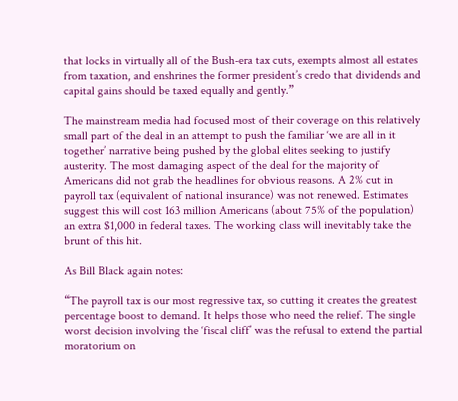that locks in virtually all of the Bush-era tax cuts, exempts almost all estates from taxation, and enshrines the former president’s credo that dividends and capital gains should be taxed equally and gently.”

The mainstream media had focused most of their coverage on this relatively small part of the deal in an attempt to push the familiar ‘we are all in it together’ narrative being pushed by the global elites seeking to justify austerity. The most damaging aspect of the deal for the majority of Americans did not grab the headlines for obvious reasons. A 2% cut in payroll tax (equivalent of national insurance) was not renewed. Estimates suggest this will cost 163 million Americans (about 75% of the population) an extra $1,000 in federal taxes. The working class will inevitably take the brunt of this hit.

As Bill Black again notes:

“The payroll tax is our most regressive tax, so cutting it creates the greatest percentage boost to demand. It helps those who need the relief. The single worst decision involving the ‘fiscal cliff’ was the refusal to extend the partial moratorium on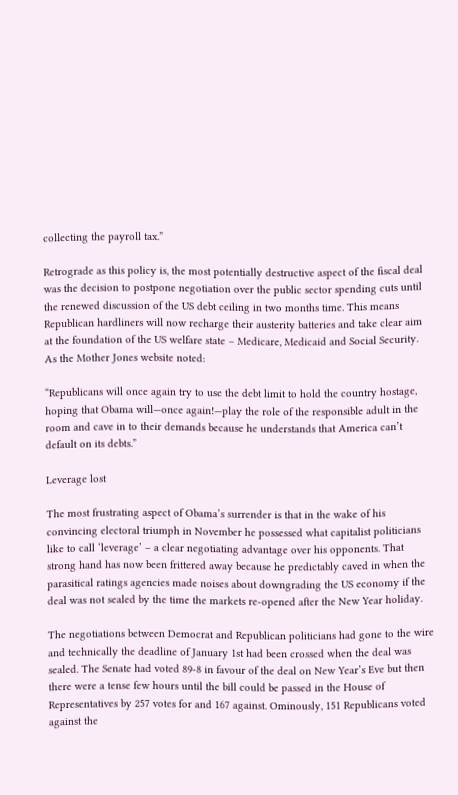collecting the payroll tax.”

Retrograde as this policy is, the most potentially destructive aspect of the fiscal deal was the decision to postpone negotiation over the public sector spending cuts until the renewed discussion of the US debt ceiling in two months time. This means Republican hardliners will now recharge their austerity batteries and take clear aim at the foundation of the US welfare state – Medicare, Medicaid and Social Security. As the Mother Jones website noted:

“Republicans will once again try to use the debt limit to hold the country hostage, hoping that Obama will—once again!—play the role of the responsible adult in the room and cave in to their demands because he understands that America can’t default on its debts.”

Leverage lost

The most frustrating aspect of Obama’s surrender is that in the wake of his convincing electoral triumph in November he possessed what capitalist politicians like to call ‘leverage’ – a clear negotiating advantage over his opponents. That strong hand has now been frittered away because he predictably caved in when the parasitical ratings agencies made noises about downgrading the US economy if the deal was not sealed by the time the markets re-opened after the New Year holiday.

The negotiations between Democrat and Republican politicians had gone to the wire and technically the deadline of January 1st had been crossed when the deal was sealed. The Senate had voted 89-8 in favour of the deal on New Year’s Eve but then there were a tense few hours until the bill could be passed in the House of Representatives by 257 votes for and 167 against. Ominously, 151 Republicans voted against the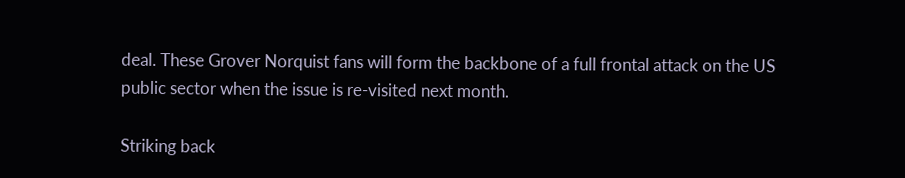deal. These Grover Norquist fans will form the backbone of a full frontal attack on the US public sector when the issue is re-visited next month.

Striking back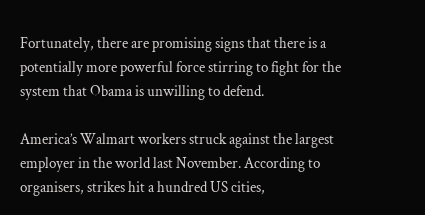Fortunately, there are promising signs that there is a potentially more powerful force stirring to fight for the system that Obama is unwilling to defend.

America’s Walmart workers struck against the largest employer in the world last November. According to organisers, strikes hit a hundred US cities,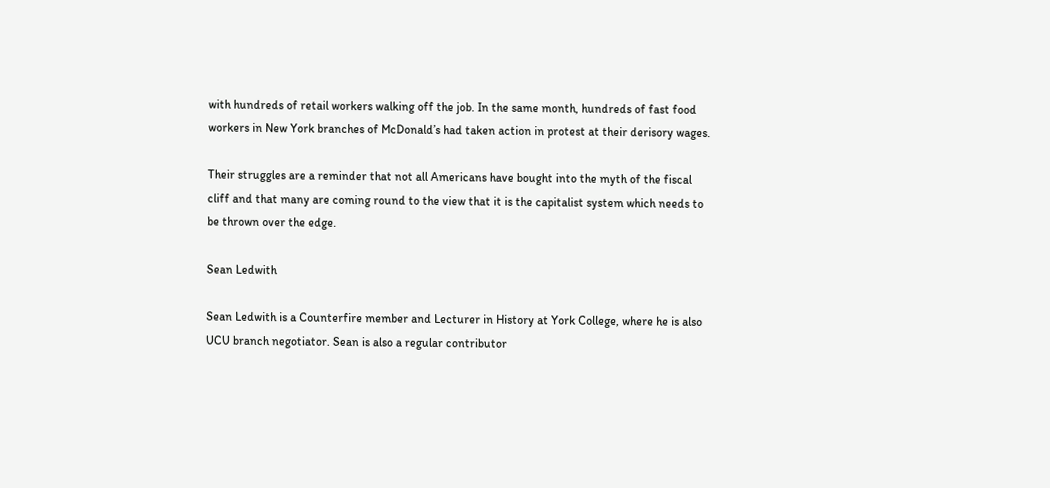with hundreds of retail workers walking off the job. In the same month, hundreds of fast food workers in New York branches of McDonald’s had taken action in protest at their derisory wages.

Their struggles are a reminder that not all Americans have bought into the myth of the fiscal cliff and that many are coming round to the view that it is the capitalist system which needs to be thrown over the edge.

Sean Ledwith

Sean Ledwith is a Counterfire member and Lecturer in History at York College, where he is also UCU branch negotiator. Sean is also a regular contributor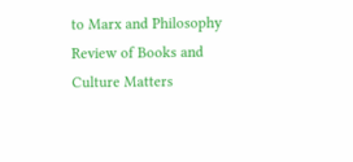to Marx and Philosophy Review of Books and Culture Matters